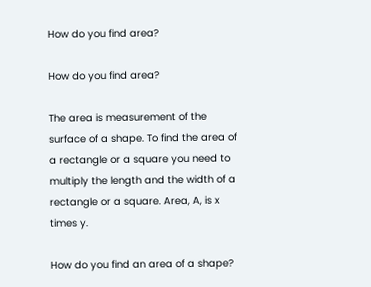How do you find area?

How do you find area?

The area is measurement of the surface of a shape. To find the area of a rectangle or a square you need to multiply the length and the width of a rectangle or a square. Area, A, is x times y.

How do you find an area of a shape?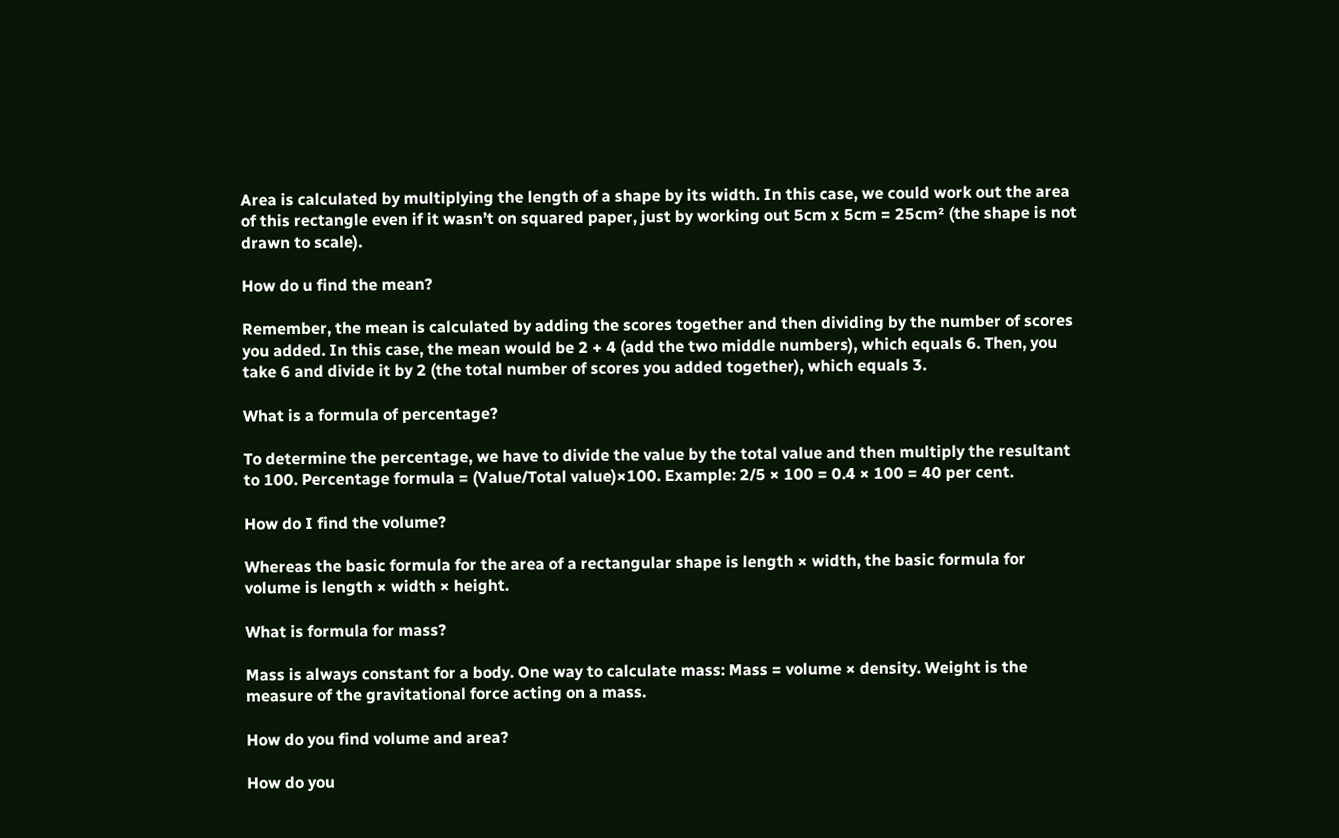Area is calculated by multiplying the length of a shape by its width. In this case, we could work out the area of this rectangle even if it wasn’t on squared paper, just by working out 5cm x 5cm = 25cm² (the shape is not drawn to scale).

How do u find the mean?

Remember, the mean is calculated by adding the scores together and then dividing by the number of scores you added. In this case, the mean would be 2 + 4 (add the two middle numbers), which equals 6. Then, you take 6 and divide it by 2 (the total number of scores you added together), which equals 3.

What is a formula of percentage?

To determine the percentage, we have to divide the value by the total value and then multiply the resultant to 100. Percentage formula = (Value/Total value)×100. Example: 2/5 × 100 = 0.4 × 100 = 40 per cent.

How do I find the volume?

Whereas the basic formula for the area of a rectangular shape is length × width, the basic formula for volume is length × width × height.

What is formula for mass?

Mass is always constant for a body. One way to calculate mass: Mass = volume × density. Weight is the measure of the gravitational force acting on a mass.

How do you find volume and area?

How do you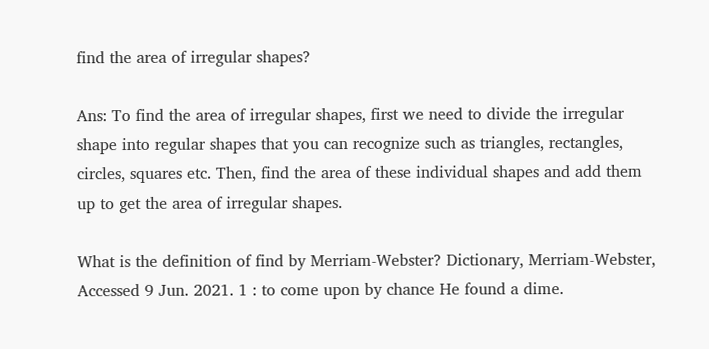find the area of irregular shapes?

Ans: To find the area of irregular shapes, first we need to divide the irregular shape into regular shapes that you can recognize such as triangles, rectangles, circles, squares etc. Then, find the area of these individual shapes and add them up to get the area of irregular shapes.

What is the definition of find by Merriam-Webster? Dictionary, Merriam-Webster, Accessed 9 Jun. 2021. 1 : to come upon by chance He found a dime.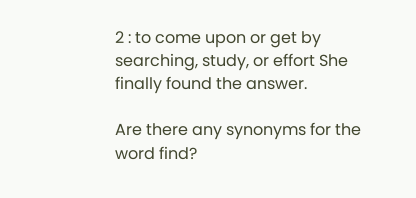2 : to come upon or get by searching, study, or effort She finally found the answer.

Are there any synonyms for the word find?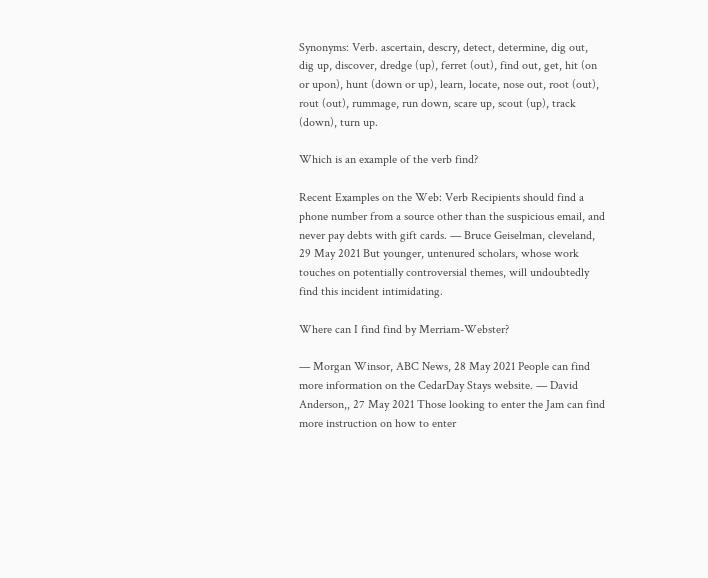Synonyms: Verb. ascertain, descry, detect, determine, dig out, dig up, discover, dredge (up), ferret (out), find out, get, hit (on or upon), hunt (down or up), learn, locate, nose out, root (out), rout (out), rummage, run down, scare up, scout (up), track (down), turn up.

Which is an example of the verb find?

Recent Examples on the Web: Verb Recipients should find a phone number from a source other than the suspicious email, and never pay debts with gift cards. — Bruce Geiselman, cleveland, 29 May 2021 But younger, untenured scholars, whose work touches on potentially controversial themes, will undoubtedly find this incident intimidating.

Where can I find find by Merriam-Webster?

— Morgan Winsor, ABC News, 28 May 2021 People can find more information on the CedarDay Stays website. — David Anderson,, 27 May 2021 Those looking to enter the Jam can find more instruction on how to enter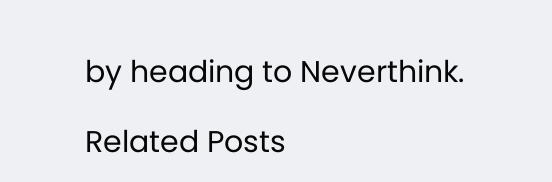by heading to Neverthink.

Related Posts